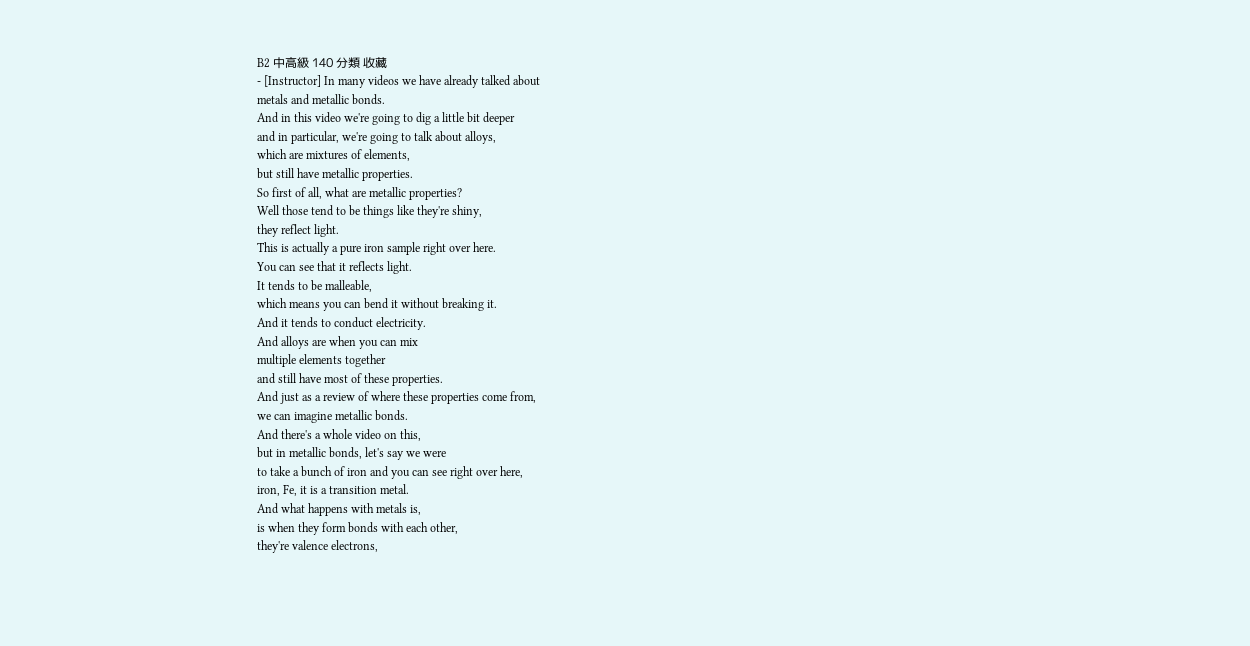B2 中高級 140 分類 收藏
- [Instructor] In many videos we have already talked about
metals and metallic bonds.
And in this video we're going to dig a little bit deeper
and in particular, we're going to talk about alloys,
which are mixtures of elements,
but still have metallic properties.
So first of all, what are metallic properties?
Well those tend to be things like they're shiny,
they reflect light.
This is actually a pure iron sample right over here.
You can see that it reflects light.
It tends to be malleable,
which means you can bend it without breaking it.
And it tends to conduct electricity.
And alloys are when you can mix
multiple elements together
and still have most of these properties.
And just as a review of where these properties come from,
we can imagine metallic bonds.
And there's a whole video on this,
but in metallic bonds, let's say we were
to take a bunch of iron and you can see right over here,
iron, Fe, it is a transition metal.
And what happens with metals is,
is when they form bonds with each other,
they're valence electrons,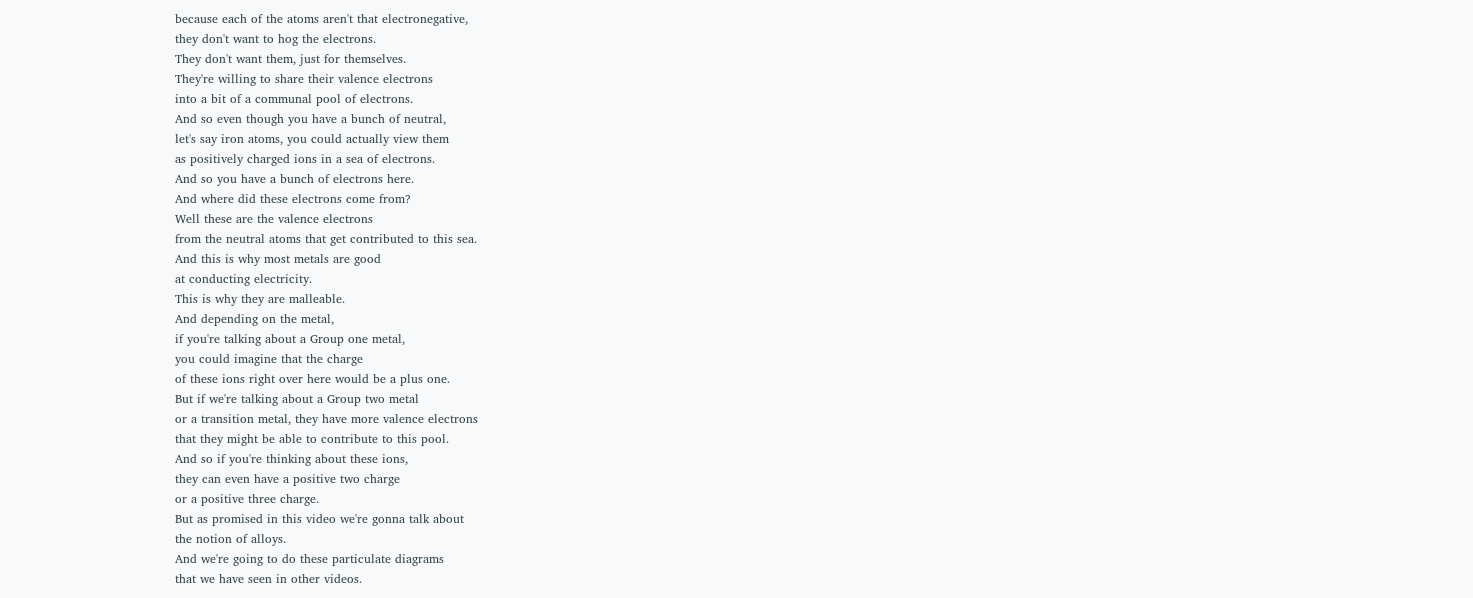because each of the atoms aren't that electronegative,
they don't want to hog the electrons.
They don't want them, just for themselves.
They're willing to share their valence electrons
into a bit of a communal pool of electrons.
And so even though you have a bunch of neutral,
let's say iron atoms, you could actually view them
as positively charged ions in a sea of electrons.
And so you have a bunch of electrons here.
And where did these electrons come from?
Well these are the valence electrons
from the neutral atoms that get contributed to this sea.
And this is why most metals are good
at conducting electricity.
This is why they are malleable.
And depending on the metal,
if you're talking about a Group one metal,
you could imagine that the charge
of these ions right over here would be a plus one.
But if we're talking about a Group two metal
or a transition metal, they have more valence electrons
that they might be able to contribute to this pool.
And so if you're thinking about these ions,
they can even have a positive two charge
or a positive three charge.
But as promised in this video we're gonna talk about
the notion of alloys.
And we're going to do these particulate diagrams
that we have seen in other videos.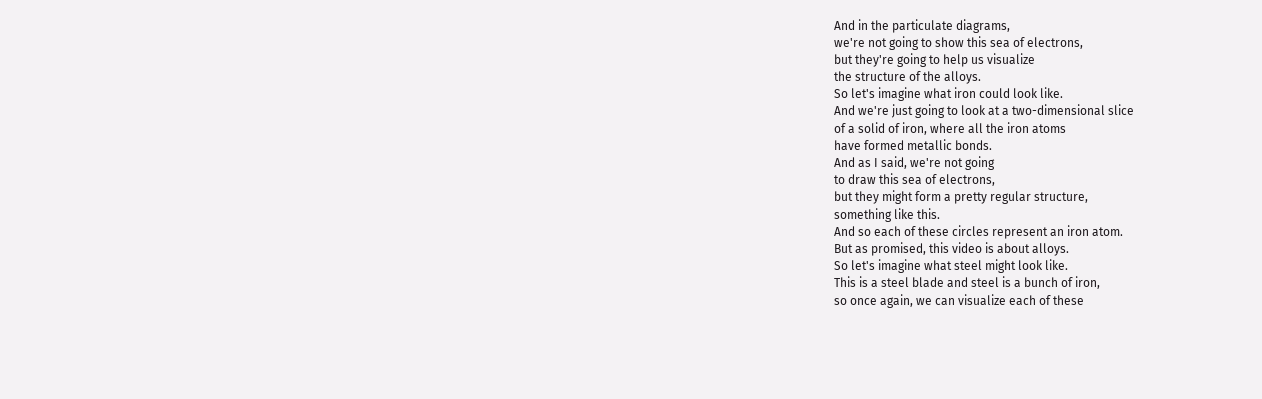And in the particulate diagrams,
we're not going to show this sea of electrons,
but they're going to help us visualize
the structure of the alloys.
So let's imagine what iron could look like.
And we're just going to look at a two-dimensional slice
of a solid of iron, where all the iron atoms
have formed metallic bonds.
And as I said, we're not going
to draw this sea of electrons,
but they might form a pretty regular structure,
something like this.
And so each of these circles represent an iron atom.
But as promised, this video is about alloys.
So let's imagine what steel might look like.
This is a steel blade and steel is a bunch of iron,
so once again, we can visualize each of these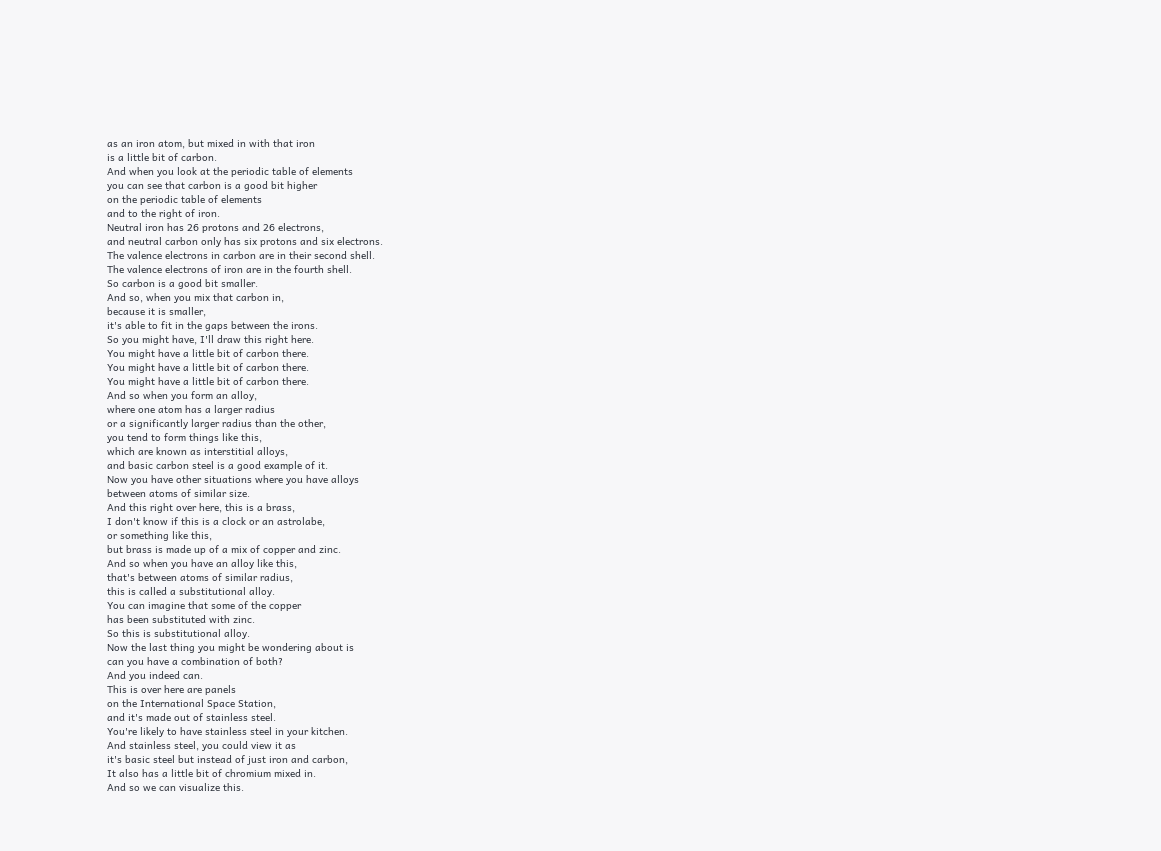as an iron atom, but mixed in with that iron
is a little bit of carbon.
And when you look at the periodic table of elements
you can see that carbon is a good bit higher
on the periodic table of elements
and to the right of iron.
Neutral iron has 26 protons and 26 electrons,
and neutral carbon only has six protons and six electrons.
The valence electrons in carbon are in their second shell.
The valence electrons of iron are in the fourth shell.
So carbon is a good bit smaller.
And so, when you mix that carbon in,
because it is smaller,
it's able to fit in the gaps between the irons.
So you might have, I'll draw this right here.
You might have a little bit of carbon there.
You might have a little bit of carbon there.
You might have a little bit of carbon there.
And so when you form an alloy,
where one atom has a larger radius
or a significantly larger radius than the other,
you tend to form things like this,
which are known as interstitial alloys,
and basic carbon steel is a good example of it.
Now you have other situations where you have alloys
between atoms of similar size.
And this right over here, this is a brass,
I don't know if this is a clock or an astrolabe,
or something like this,
but brass is made up of a mix of copper and zinc.
And so when you have an alloy like this,
that's between atoms of similar radius,
this is called a substitutional alloy.
You can imagine that some of the copper
has been substituted with zinc.
So this is substitutional alloy.
Now the last thing you might be wondering about is
can you have a combination of both?
And you indeed can.
This is over here are panels
on the International Space Station,
and it's made out of stainless steel.
You're likely to have stainless steel in your kitchen.
And stainless steel, you could view it as
it's basic steel but instead of just iron and carbon,
It also has a little bit of chromium mixed in.
And so we can visualize this.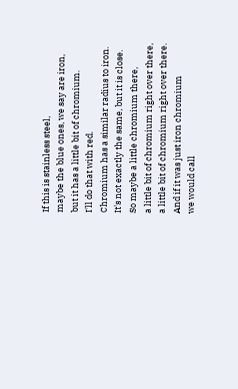If this is stainless steel,
maybe the blue ones, we say are iron,
but it has a little bit of chromium.
I'll do that with red.
Chromium has a similar radius to iron.
It's not exactly the same, but it is close.
So maybe a little chromium there,
a little bit of chromium right over there,
a little bit of chromium right over there.
And if it was just iron chromium
we would call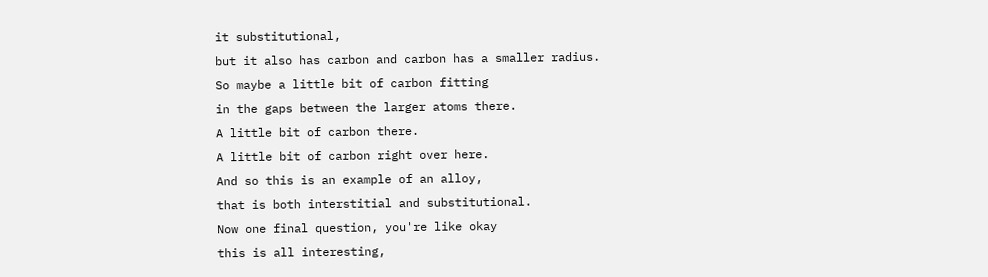it substitutional,
but it also has carbon and carbon has a smaller radius.
So maybe a little bit of carbon fitting
in the gaps between the larger atoms there.
A little bit of carbon there.
A little bit of carbon right over here.
And so this is an example of an alloy,
that is both interstitial and substitutional.
Now one final question, you're like okay
this is all interesting,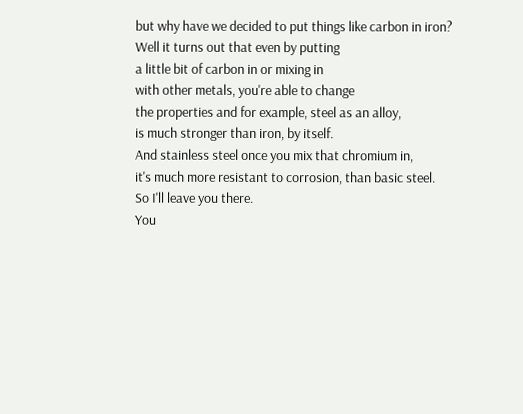but why have we decided to put things like carbon in iron?
Well it turns out that even by putting
a little bit of carbon in or mixing in
with other metals, you're able to change
the properties and for example, steel as an alloy,
is much stronger than iron, by itself.
And stainless steel once you mix that chromium in,
it's much more resistant to corrosion, than basic steel.
So I'll leave you there.
You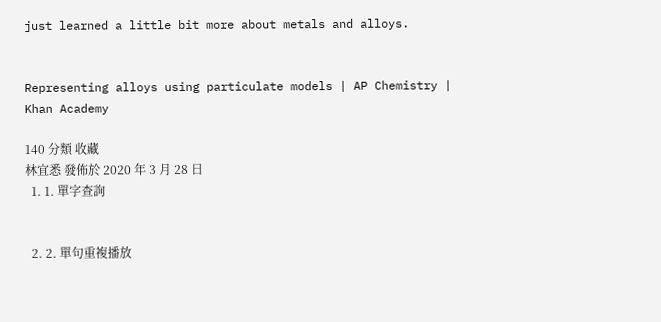just learned a little bit more about metals and alloys.


Representing alloys using particulate models | AP Chemistry | Khan Academy

140 分類 收藏
林宜悉 發佈於 2020 年 3 月 28 日
  1. 1. 單字查詢


  2. 2. 單句重複播放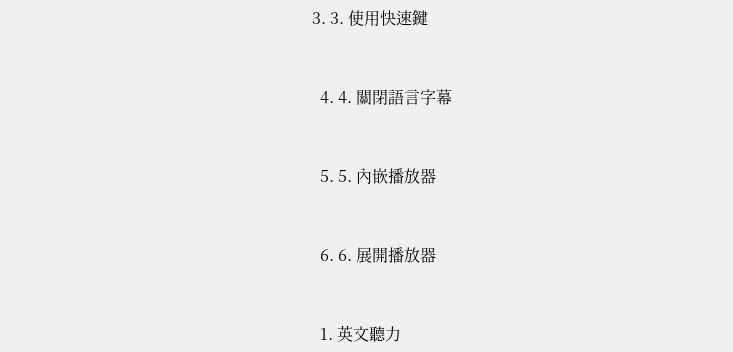3. 3. 使用快速鍵


  4. 4. 關閉語言字幕


  5. 5. 內嵌播放器


  6. 6. 展開播放器


  1. 英文聽力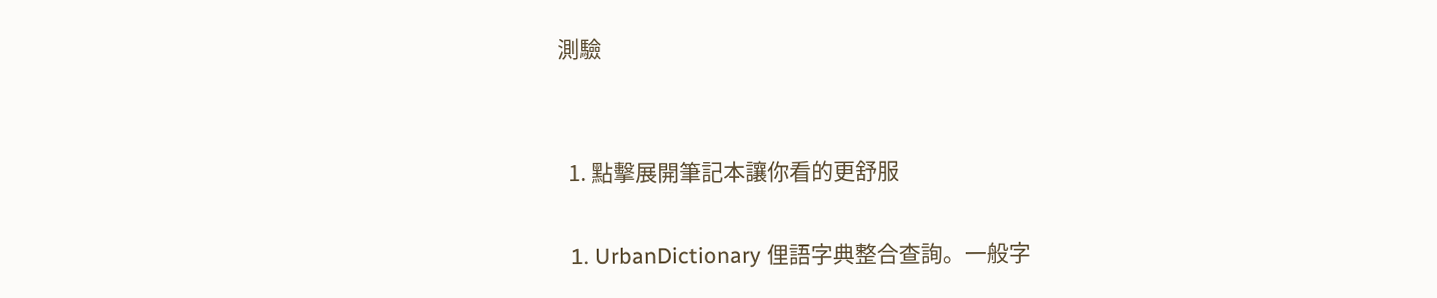測驗


  1. 點擊展開筆記本讓你看的更舒服

  1. UrbanDictionary 俚語字典整合查詢。一般字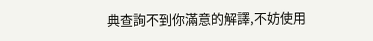典查詢不到你滿意的解譯,不妨使用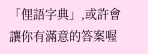「俚語字典」,或許會讓你有滿意的答案喔